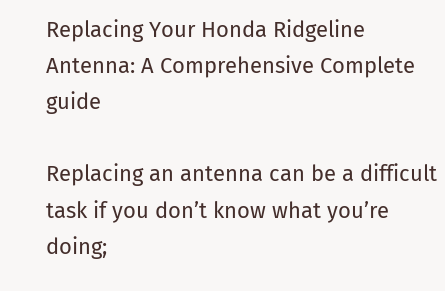Replacing Your Honda Ridgeline Antenna: A Comprehensive Complete guide

Replacing an antenna can be a difficult task if you don’t know what you’re doing;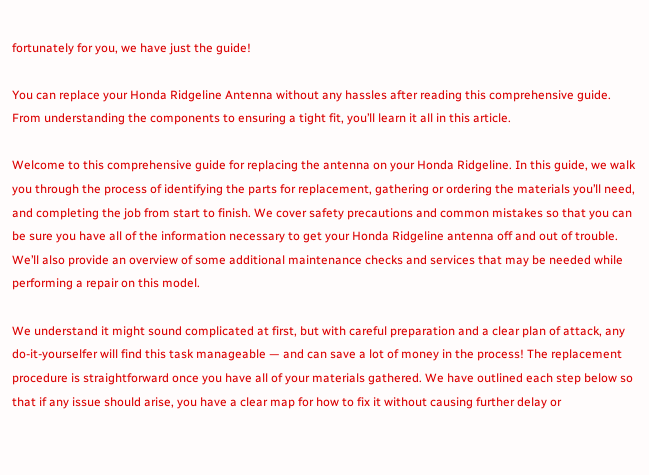fortunately for you, we have just the guide!

You can replace your Honda Ridgeline Antenna without any hassles after reading this comprehensive guide. From understanding the components to ensuring a tight fit, you’ll learn it all in this article.

Welcome to this comprehensive guide for replacing the antenna on your Honda Ridgeline. In this guide, we walk you through the process of identifying the parts for replacement, gathering or ordering the materials you’ll need, and completing the job from start to finish. We cover safety precautions and common mistakes so that you can be sure you have all of the information necessary to get your Honda Ridgeline antenna off and out of trouble. We’ll also provide an overview of some additional maintenance checks and services that may be needed while performing a repair on this model.

We understand it might sound complicated at first, but with careful preparation and a clear plan of attack, any do-it-yourselfer will find this task manageable — and can save a lot of money in the process! The replacement procedure is straightforward once you have all of your materials gathered. We have outlined each step below so that if any issue should arise, you have a clear map for how to fix it without causing further delay or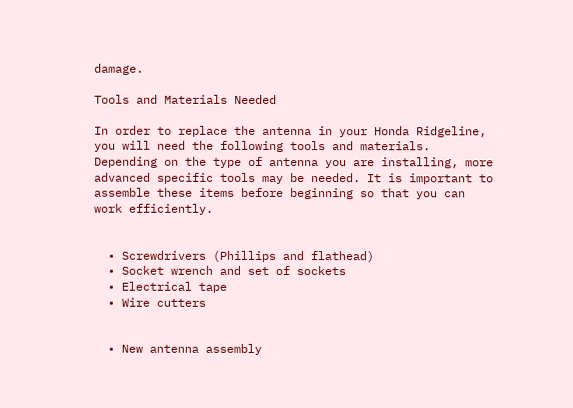damage.

Tools and Materials Needed

In order to replace the antenna in your Honda Ridgeline, you will need the following tools and materials. Depending on the type of antenna you are installing, more advanced specific tools may be needed. It is important to assemble these items before beginning so that you can work efficiently.


  • Screwdrivers (Phillips and flathead)
  • Socket wrench and set of sockets
  • Electrical tape
  • Wire cutters


  • New antenna assembly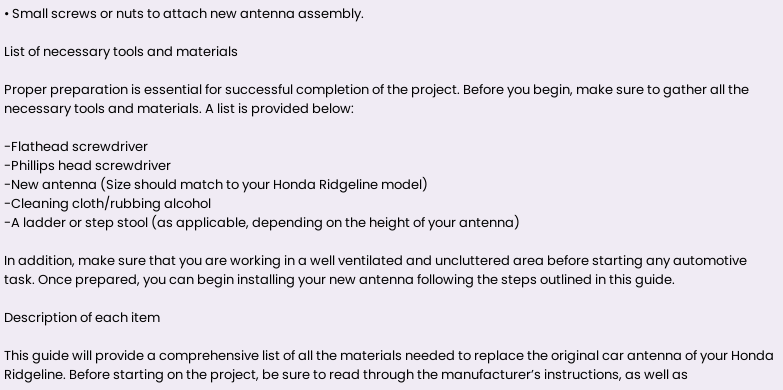• Small screws or nuts to attach new antenna assembly.

List of necessary tools and materials

Proper preparation is essential for successful completion of the project. Before you begin, make sure to gather all the necessary tools and materials. A list is provided below:

-Flathead screwdriver
-Phillips head screwdriver
-New antenna (Size should match to your Honda Ridgeline model)
-Cleaning cloth/rubbing alcohol
-A ladder or step stool (as applicable, depending on the height of your antenna)

In addition, make sure that you are working in a well ventilated and uncluttered area before starting any automotive task. Once prepared, you can begin installing your new antenna following the steps outlined in this guide.

Description of each item

This guide will provide a comprehensive list of all the materials needed to replace the original car antenna of your Honda Ridgeline. Before starting on the project, be sure to read through the manufacturer’s instructions, as well as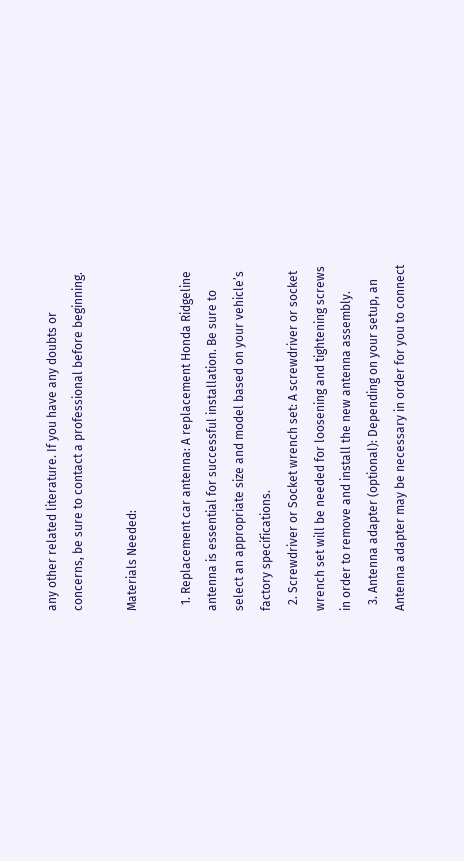any other related literature. If you have any doubts or concerns, be sure to contact a professional before beginning.

Materials Needed:

  1. Replacement car antenna: A replacement Honda Ridgeline antenna is essential for successful installation. Be sure to select an appropriate size and model based on your vehicle’s factory specifications.
  2. Screwdriver or Socket wrench set: A screwdriver or socket wrench set will be needed for loosening and tightening screws in order to remove and install the new antenna assembly.
  3. Antenna adapter (optional): Depending on your setup, an Antenna adapter may be necessary in order for you to connect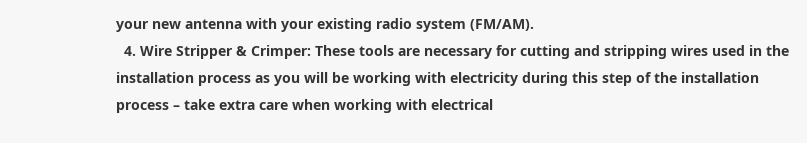your new antenna with your existing radio system (FM/AM).
  4. Wire Stripper & Crimper: These tools are necessary for cutting and stripping wires used in the installation process as you will be working with electricity during this step of the installation process – take extra care when working with electrical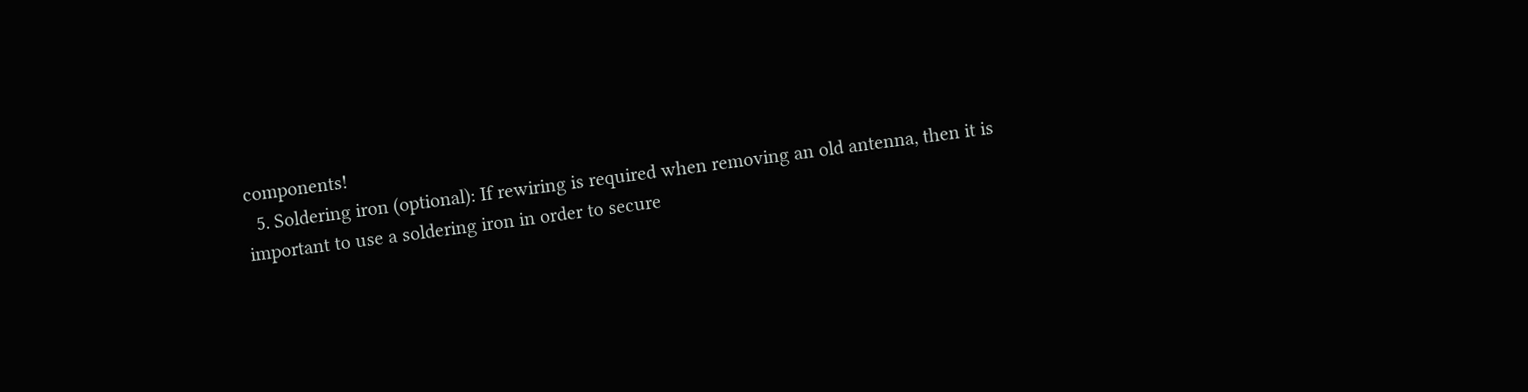components!
  5. Soldering iron (optional): If rewiring is required when removing an old antenna, then it is important to use a soldering iron in order to secure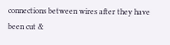connections between wires after they have been cut &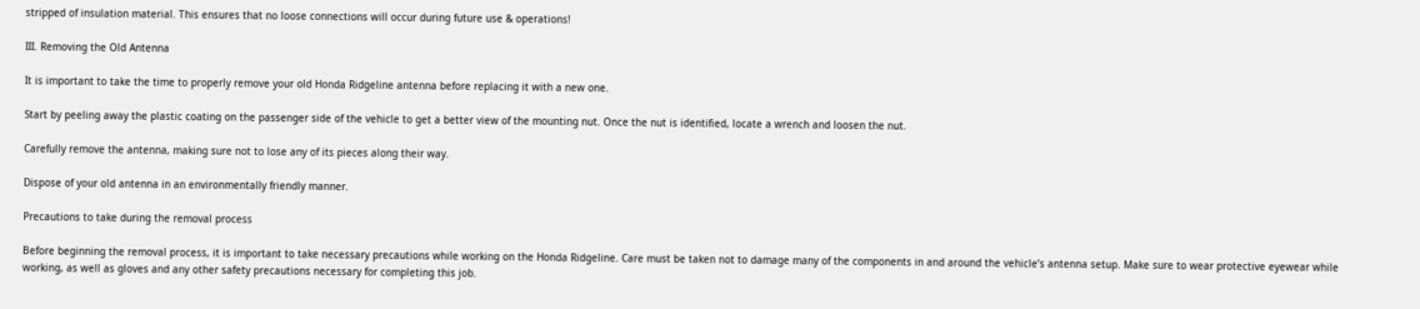stripped of insulation material. This ensures that no loose connections will occur during future use & operations!

III. Removing the Old Antenna

It is important to take the time to properly remove your old Honda Ridgeline antenna before replacing it with a new one.

Start by peeling away the plastic coating on the passenger side of the vehicle to get a better view of the mounting nut. Once the nut is identified, locate a wrench and loosen the nut.

Carefully remove the antenna, making sure not to lose any of its pieces along their way.

Dispose of your old antenna in an environmentally friendly manner.

Precautions to take during the removal process

Before beginning the removal process, it is important to take necessary precautions while working on the Honda Ridgeline. Care must be taken not to damage many of the components in and around the vehicle’s antenna setup. Make sure to wear protective eyewear while working, as well as gloves and any other safety precautions necessary for completing this job.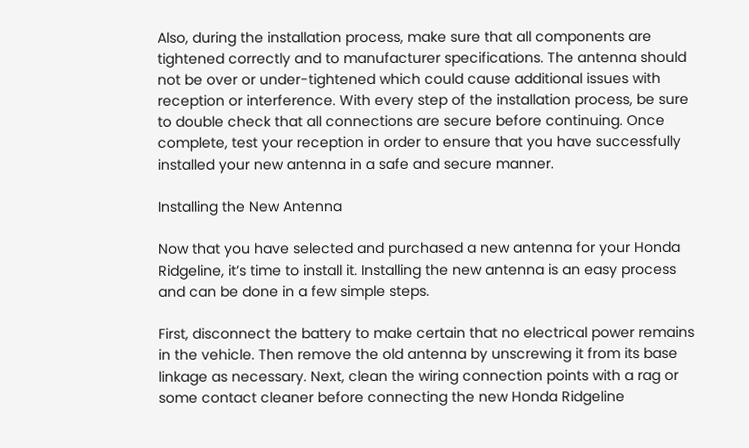Also, during the installation process, make sure that all components are tightened correctly and to manufacturer specifications. The antenna should not be over or under-tightened which could cause additional issues with reception or interference. With every step of the installation process, be sure to double check that all connections are secure before continuing. Once complete, test your reception in order to ensure that you have successfully installed your new antenna in a safe and secure manner.

Installing the New Antenna

Now that you have selected and purchased a new antenna for your Honda Ridgeline, it’s time to install it. Installing the new antenna is an easy process and can be done in a few simple steps.

First, disconnect the battery to make certain that no electrical power remains in the vehicle. Then remove the old antenna by unscrewing it from its base linkage as necessary. Next, clean the wiring connection points with a rag or some contact cleaner before connecting the new Honda Ridgeline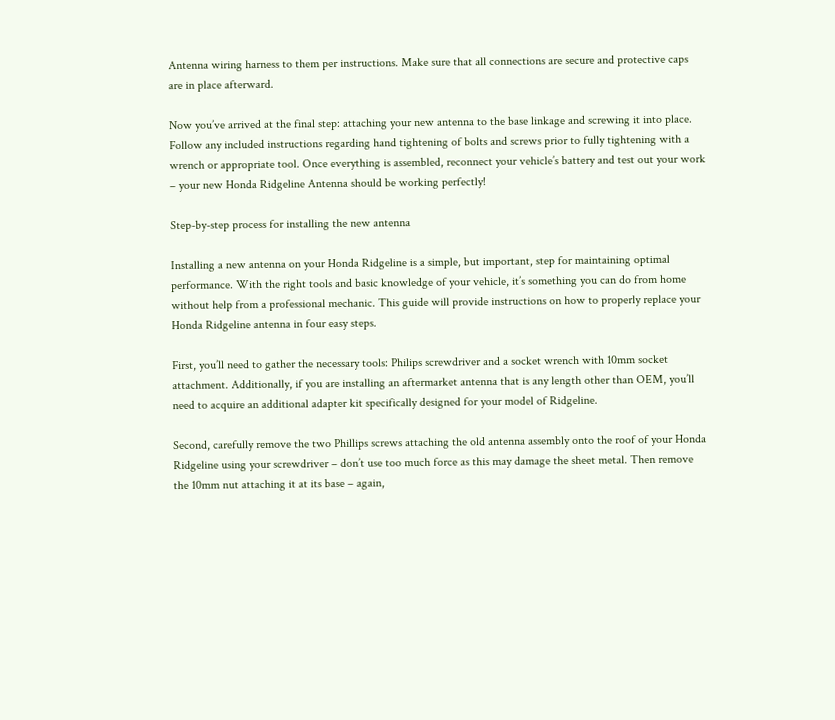Antenna wiring harness to them per instructions. Make sure that all connections are secure and protective caps are in place afterward.

Now you’ve arrived at the final step: attaching your new antenna to the base linkage and screwing it into place. Follow any included instructions regarding hand tightening of bolts and screws prior to fully tightening with a wrench or appropriate tool. Once everything is assembled, reconnect your vehicle’s battery and test out your work – your new Honda Ridgeline Antenna should be working perfectly!

Step-by-step process for installing the new antenna

Installing a new antenna on your Honda Ridgeline is a simple, but important, step for maintaining optimal performance. With the right tools and basic knowledge of your vehicle, it’s something you can do from home without help from a professional mechanic. This guide will provide instructions on how to properly replace your Honda Ridgeline antenna in four easy steps.

First, you’ll need to gather the necessary tools: Philips screwdriver and a socket wrench with 10mm socket attachment. Additionally, if you are installing an aftermarket antenna that is any length other than OEM, you’ll need to acquire an additional adapter kit specifically designed for your model of Ridgeline.

Second, carefully remove the two Phillips screws attaching the old antenna assembly onto the roof of your Honda Ridgeline using your screwdriver – don’t use too much force as this may damage the sheet metal. Then remove the 10mm nut attaching it at its base – again,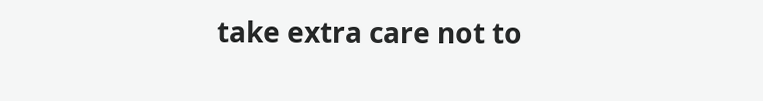take extra care not to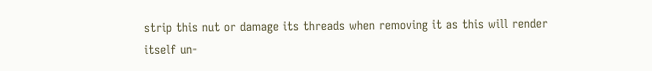strip this nut or damage its threads when removing it as this will render itself un-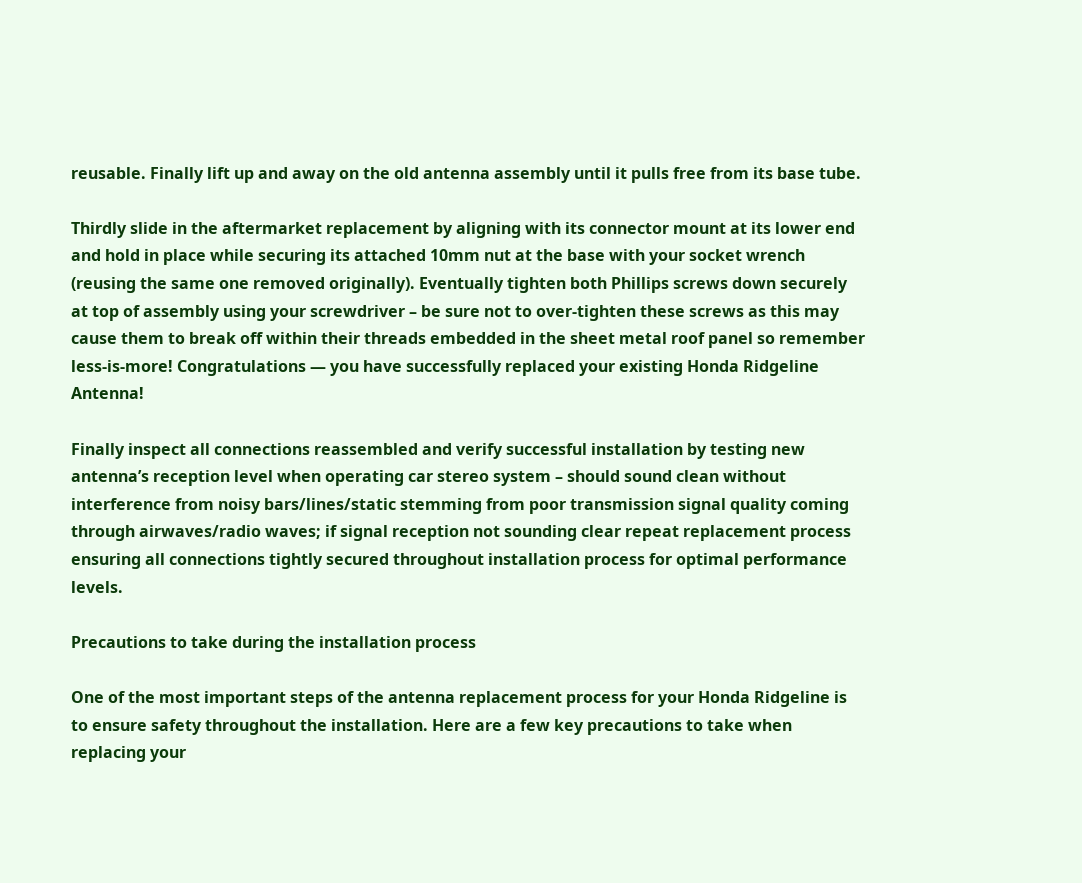reusable. Finally lift up and away on the old antenna assembly until it pulls free from its base tube.

Thirdly slide in the aftermarket replacement by aligning with its connector mount at its lower end and hold in place while securing its attached 10mm nut at the base with your socket wrench (reusing the same one removed originally). Eventually tighten both Phillips screws down securely at top of assembly using your screwdriver – be sure not to over-tighten these screws as this may cause them to break off within their threads embedded in the sheet metal roof panel so remember less-is-more! Congratulations — you have successfully replaced your existing Honda Ridgeline Antenna!

Finally inspect all connections reassembled and verify successful installation by testing new antenna’s reception level when operating car stereo system – should sound clean without interference from noisy bars/lines/static stemming from poor transmission signal quality coming through airwaves/radio waves; if signal reception not sounding clear repeat replacement process ensuring all connections tightly secured throughout installation process for optimal performance levels.

Precautions to take during the installation process

One of the most important steps of the antenna replacement process for your Honda Ridgeline is to ensure safety throughout the installation. Here are a few key precautions to take when replacing your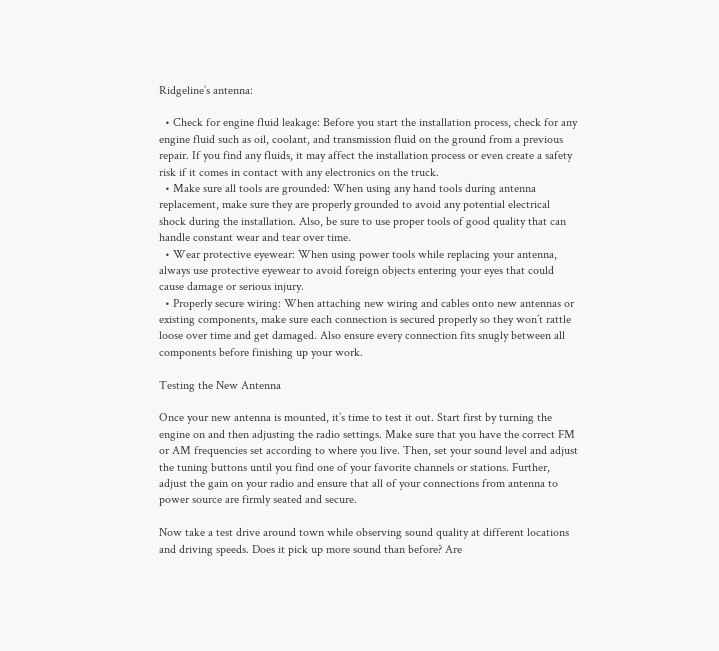Ridgeline’s antenna:

  • Check for engine fluid leakage: Before you start the installation process, check for any engine fluid such as oil, coolant, and transmission fluid on the ground from a previous repair. If you find any fluids, it may affect the installation process or even create a safety risk if it comes in contact with any electronics on the truck.
  • Make sure all tools are grounded: When using any hand tools during antenna replacement, make sure they are properly grounded to avoid any potential electrical shock during the installation. Also, be sure to use proper tools of good quality that can handle constant wear and tear over time.
  • Wear protective eyewear: When using power tools while replacing your antenna, always use protective eyewear to avoid foreign objects entering your eyes that could cause damage or serious injury.
  • Properly secure wiring: When attaching new wiring and cables onto new antennas or existing components, make sure each connection is secured properly so they won’t rattle loose over time and get damaged. Also ensure every connection fits snugly between all components before finishing up your work.

Testing the New Antenna

Once your new antenna is mounted, it’s time to test it out. Start first by turning the engine on and then adjusting the radio settings. Make sure that you have the correct FM or AM frequencies set according to where you live. Then, set your sound level and adjust the tuning buttons until you find one of your favorite channels or stations. Further, adjust the gain on your radio and ensure that all of your connections from antenna to power source are firmly seated and secure.

Now take a test drive around town while observing sound quality at different locations and driving speeds. Does it pick up more sound than before? Are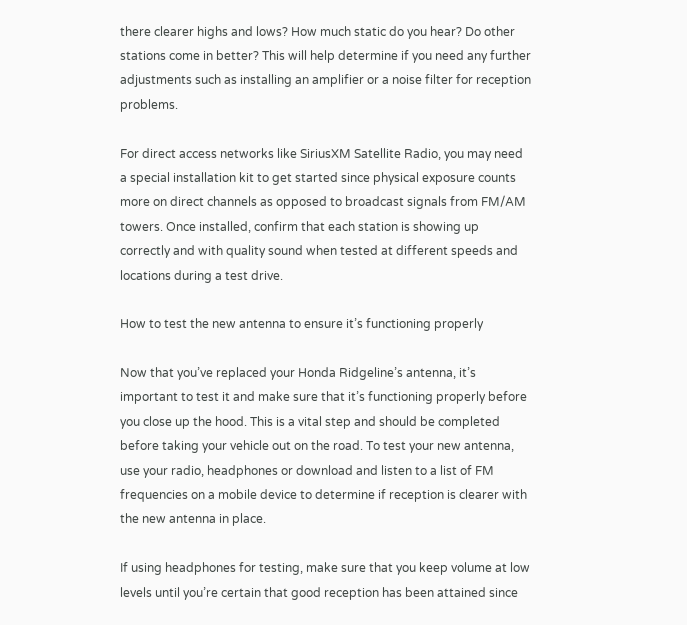there clearer highs and lows? How much static do you hear? Do other stations come in better? This will help determine if you need any further adjustments such as installing an amplifier or a noise filter for reception problems.

For direct access networks like SiriusXM Satellite Radio, you may need a special installation kit to get started since physical exposure counts more on direct channels as opposed to broadcast signals from FM/AM towers. Once installed, confirm that each station is showing up correctly and with quality sound when tested at different speeds and locations during a test drive.

How to test the new antenna to ensure it’s functioning properly

Now that you’ve replaced your Honda Ridgeline’s antenna, it’s important to test it and make sure that it’s functioning properly before you close up the hood. This is a vital step and should be completed before taking your vehicle out on the road. To test your new antenna, use your radio, headphones or download and listen to a list of FM frequencies on a mobile device to determine if reception is clearer with the new antenna in place.

If using headphones for testing, make sure that you keep volume at low levels until you’re certain that good reception has been attained since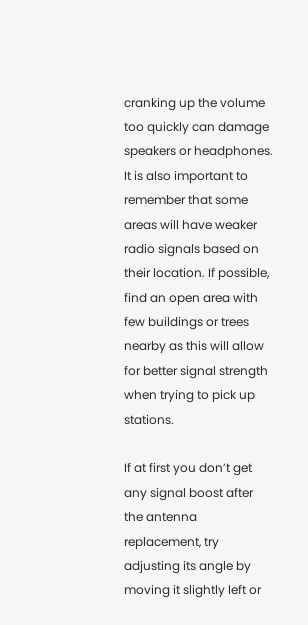cranking up the volume too quickly can damage speakers or headphones. It is also important to remember that some areas will have weaker radio signals based on their location. If possible, find an open area with few buildings or trees nearby as this will allow for better signal strength when trying to pick up stations.

If at first you don’t get any signal boost after the antenna replacement, try adjusting its angle by moving it slightly left or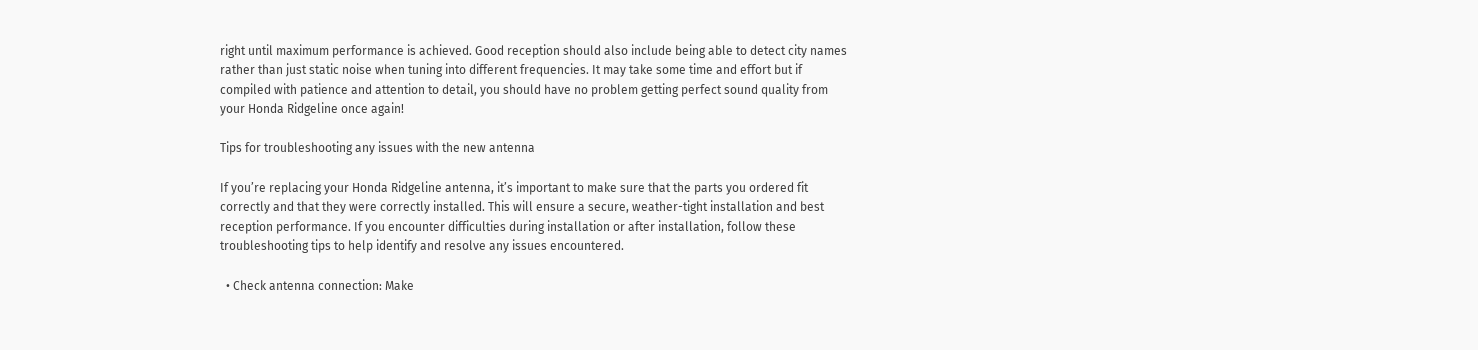right until maximum performance is achieved. Good reception should also include being able to detect city names rather than just static noise when tuning into different frequencies. It may take some time and effort but if compiled with patience and attention to detail, you should have no problem getting perfect sound quality from your Honda Ridgeline once again!

Tips for troubleshooting any issues with the new antenna

If you’re replacing your Honda Ridgeline antenna, it’s important to make sure that the parts you ordered fit correctly and that they were correctly installed. This will ensure a secure, weather-tight installation and best reception performance. If you encounter difficulties during installation or after installation, follow these troubleshooting tips to help identify and resolve any issues encountered.

  • Check antenna connection: Make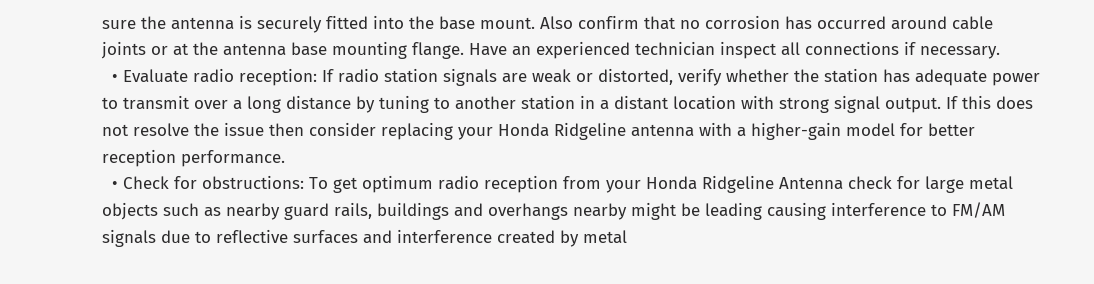sure the antenna is securely fitted into the base mount. Also confirm that no corrosion has occurred around cable joints or at the antenna base mounting flange. Have an experienced technician inspect all connections if necessary.
  • Evaluate radio reception: If radio station signals are weak or distorted, verify whether the station has adequate power to transmit over a long distance by tuning to another station in a distant location with strong signal output. If this does not resolve the issue then consider replacing your Honda Ridgeline antenna with a higher-gain model for better reception performance.
  • Check for obstructions: To get optimum radio reception from your Honda Ridgeline Antenna check for large metal objects such as nearby guard rails, buildings and overhangs nearby might be leading causing interference to FM/AM signals due to reflective surfaces and interference created by metal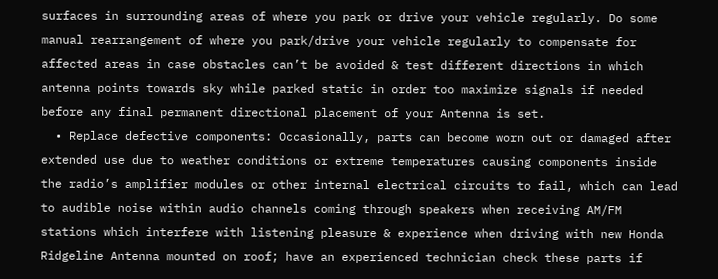surfaces in surrounding areas of where you park or drive your vehicle regularly. Do some manual rearrangement of where you park/drive your vehicle regularly to compensate for affected areas in case obstacles can’t be avoided & test different directions in which antenna points towards sky while parked static in order too maximize signals if needed before any final permanent directional placement of your Antenna is set.
  • Replace defective components: Occasionally, parts can become worn out or damaged after extended use due to weather conditions or extreme temperatures causing components inside the radio’s amplifier modules or other internal electrical circuits to fail, which can lead to audible noise within audio channels coming through speakers when receiving AM/FM stations which interfere with listening pleasure & experience when driving with new Honda Ridgeline Antenna mounted on roof; have an experienced technician check these parts if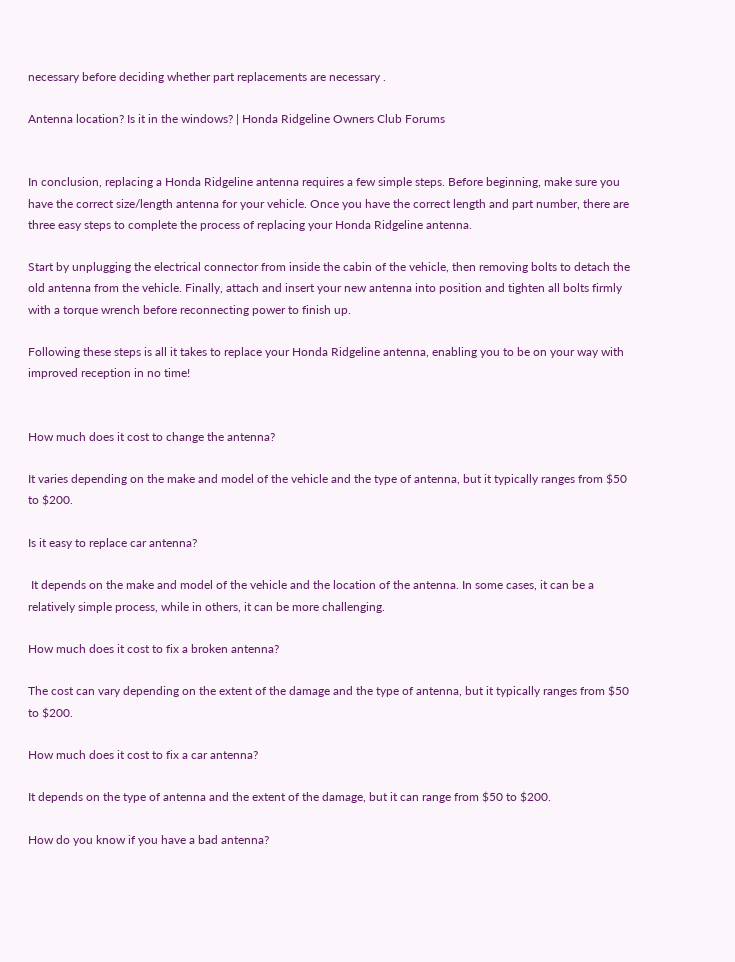necessary before deciding whether part replacements are necessary .

Antenna location? Is it in the windows? | Honda Ridgeline Owners Club Forums


In conclusion, replacing a Honda Ridgeline antenna requires a few simple steps. Before beginning, make sure you have the correct size/length antenna for your vehicle. Once you have the correct length and part number, there are three easy steps to complete the process of replacing your Honda Ridgeline antenna.

Start by unplugging the electrical connector from inside the cabin of the vehicle, then removing bolts to detach the old antenna from the vehicle. Finally, attach and insert your new antenna into position and tighten all bolts firmly with a torque wrench before reconnecting power to finish up.

Following these steps is all it takes to replace your Honda Ridgeline antenna, enabling you to be on your way with improved reception in no time!


How much does it cost to change the antenna?

It varies depending on the make and model of the vehicle and the type of antenna, but it typically ranges from $50 to $200.

Is it easy to replace car antenna?

 It depends on the make and model of the vehicle and the location of the antenna. In some cases, it can be a relatively simple process, while in others, it can be more challenging.

How much does it cost to fix a broken antenna?

The cost can vary depending on the extent of the damage and the type of antenna, but it typically ranges from $50 to $200.

How much does it cost to fix a car antenna?

It depends on the type of antenna and the extent of the damage, but it can range from $50 to $200.

How do you know if you have a bad antenna?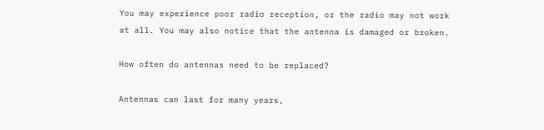You may experience poor radio reception, or the radio may not work at all. You may also notice that the antenna is damaged or broken.

How often do antennas need to be replaced?

Antennas can last for many years,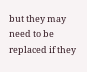but they may need to be replaced if they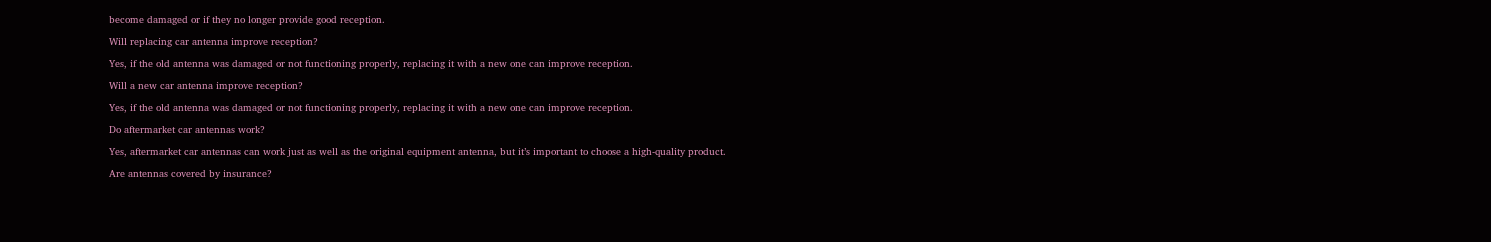become damaged or if they no longer provide good reception.

Will replacing car antenna improve reception?

Yes, if the old antenna was damaged or not functioning properly, replacing it with a new one can improve reception.

Will a new car antenna improve reception?

Yes, if the old antenna was damaged or not functioning properly, replacing it with a new one can improve reception.

Do aftermarket car antennas work?

Yes, aftermarket car antennas can work just as well as the original equipment antenna, but it’s important to choose a high-quality product.

Are antennas covered by insurance?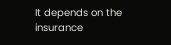It depends on the insurance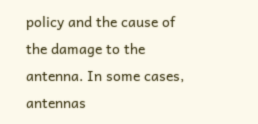policy and the cause of the damage to the antenna. In some cases, antennas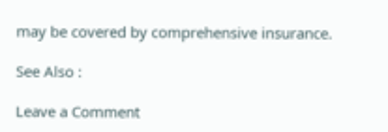may be covered by comprehensive insurance.

See Also :

Leave a Comment